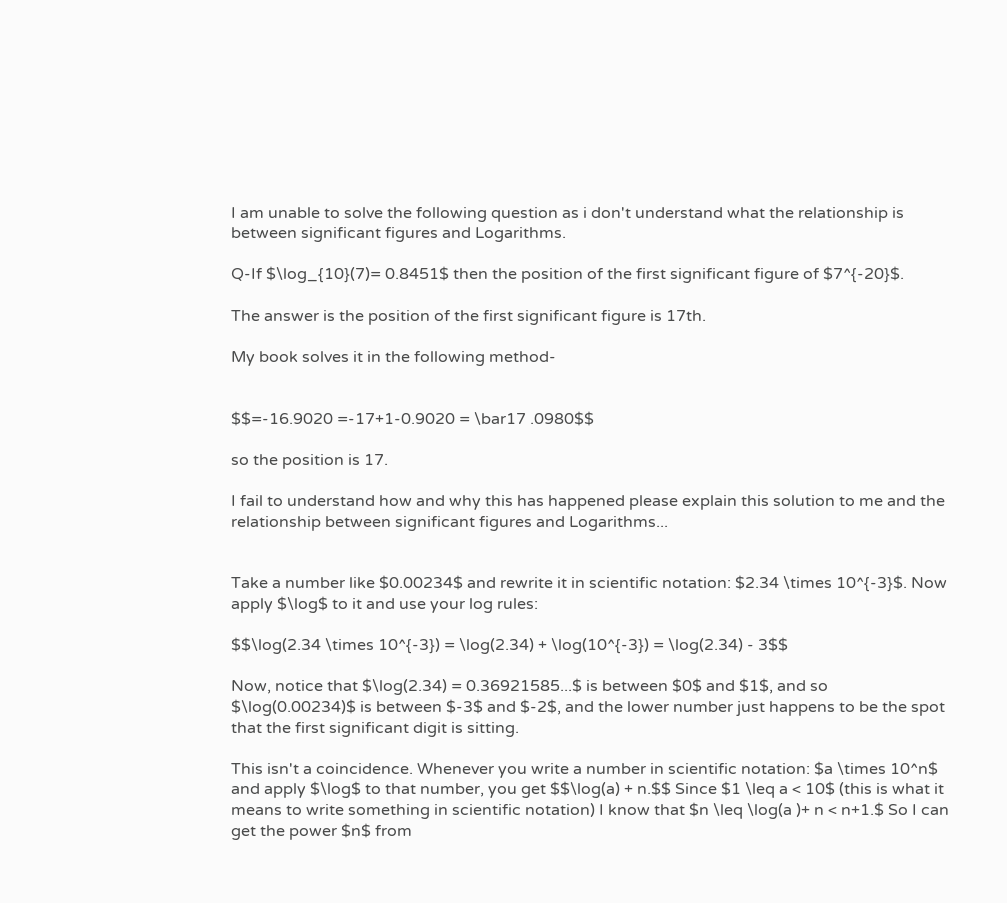I am unable to solve the following question as i don't understand what the relationship is between significant figures and Logarithms.

Q-If $\log_{10}(7)= 0.8451$ then the position of the first significant figure of $7^{-20}$.

The answer is the position of the first significant figure is 17th.

My book solves it in the following method-


$$=-16.9020 =-17+1-0.9020 = \bar17 .0980$$

so the position is 17.

I fail to understand how and why this has happened please explain this solution to me and the relationship between significant figures and Logarithms...


Take a number like $0.00234$ and rewrite it in scientific notation: $2.34 \times 10^{-3}$. Now apply $\log$ to it and use your log rules:

$$\log(2.34 \times 10^{-3}) = \log(2.34) + \log(10^{-3}) = \log(2.34) - 3$$

Now, notice that $\log(2.34) = 0.36921585...$ is between $0$ and $1$, and so $\log(0.00234)$ is between $-3$ and $-2$, and the lower number just happens to be the spot that the first significant digit is sitting.

This isn't a coincidence. Whenever you write a number in scientific notation: $a \times 10^n$ and apply $\log$ to that number, you get $$\log(a) + n.$$ Since $1 \leq a < 10$ (this is what it means to write something in scientific notation) I know that $n \leq \log(a )+ n < n+1.$ So I can get the power $n$ from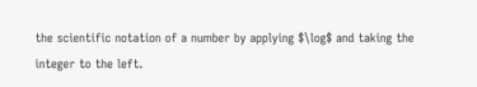the scientific notation of a number by applying $\log$ and taking the integer to the left.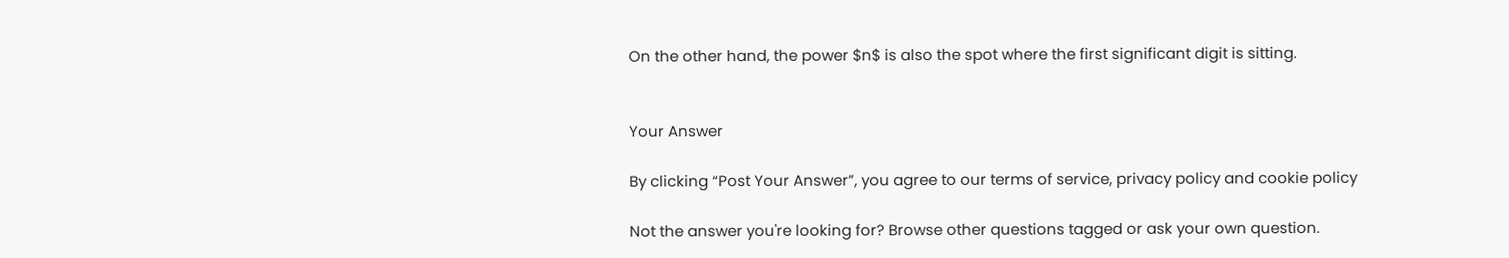On the other hand, the power $n$ is also the spot where the first significant digit is sitting.


Your Answer

By clicking “Post Your Answer”, you agree to our terms of service, privacy policy and cookie policy

Not the answer you're looking for? Browse other questions tagged or ask your own question.